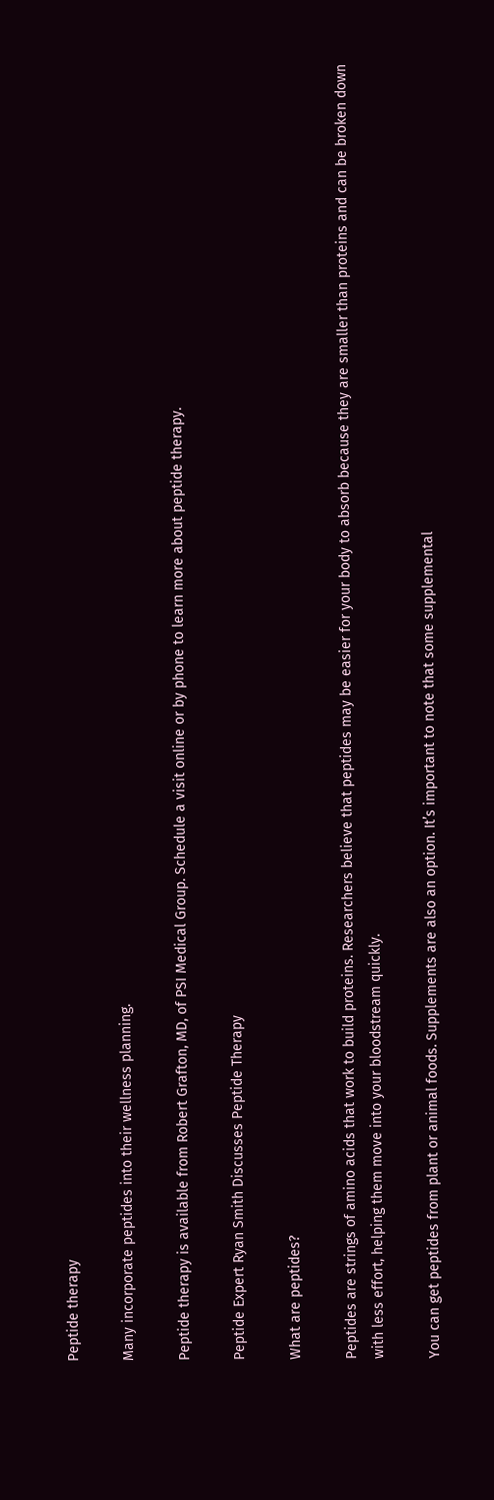Peptide therapy

Many incorporate peptides into their wellness planning.

Peptide therapy is available from Robert Grafton, MD, of PSI Medical Group. Schedule a visit online or by phone to learn more about peptide therapy.

Peptide Expert Ryan Smith Discusses Peptide Therapy

What are peptides?

Peptides are strings of amino acids that work to build proteins. Researchers believe that peptides may be easier for your body to absorb because they are smaller than proteins and can be broken down with less effort, helping them move into your bloodstream quickly.

You can get peptides from plant or animal foods. Supplements are also an option. It’s important to note that some supplemental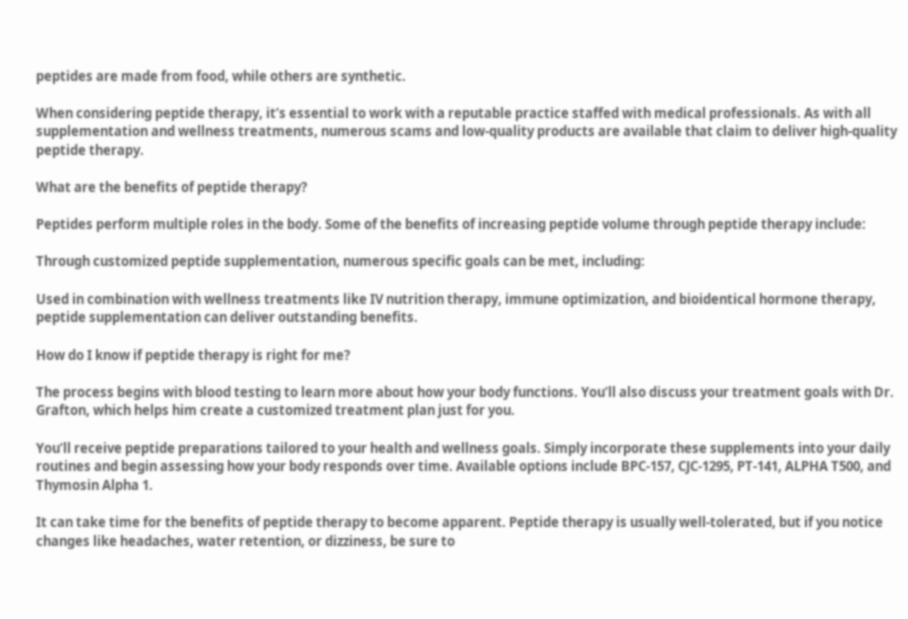peptides are made from food, while others are synthetic.

When considering peptide therapy, it’s essential to work with a reputable practice staffed with medical professionals. As with all supplementation and wellness treatments, numerous scams and low-quality products are available that claim to deliver high-quality peptide therapy.

What are the benefits of peptide therapy?

Peptides perform multiple roles in the body. Some of the benefits of increasing peptide volume through peptide therapy include:

Through customized peptide supplementation, numerous specific goals can be met, including:

Used in combination with wellness treatments like IV nutrition therapy, immune optimization, and bioidentical hormone therapy, peptide supplementation can deliver outstanding benefits.

How do I know if peptide therapy is right for me?

The process begins with blood testing to learn more about how your body functions. You’ll also discuss your treatment goals with Dr. Grafton, which helps him create a customized treatment plan just for you.

You’ll receive peptide preparations tailored to your health and wellness goals. Simply incorporate these supplements into your daily routines and begin assessing how your body responds over time. Available options include BPC-157, CJC-1295, PT-141, ALPHA T500, and Thymosin Alpha 1.

It can take time for the benefits of peptide therapy to become apparent. Peptide therapy is usually well-tolerated, but if you notice changes like headaches, water retention, or dizziness, be sure to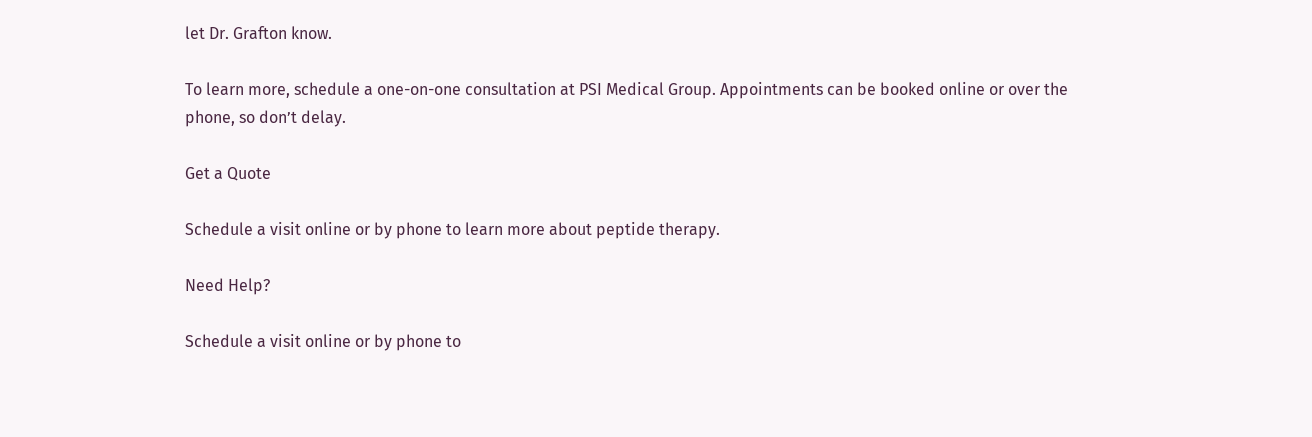let Dr. Grafton know.

To learn more, schedule a one-on-one consultation at PSI Medical Group. Appointments can be booked online or over the phone, so don’t delay.

Get a Quote

Schedule a visit online or by phone to learn more about peptide therapy.

Need Help?

Schedule a visit online or by phone to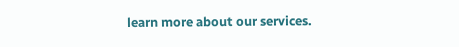learn more about our services.